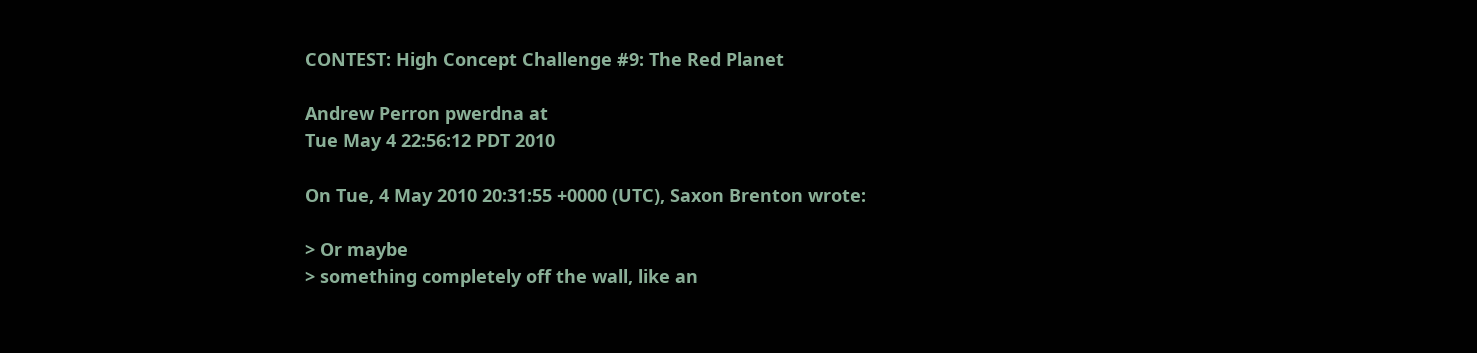CONTEST: High Concept Challenge #9: The Red Planet

Andrew Perron pwerdna at
Tue May 4 22:56:12 PDT 2010

On Tue, 4 May 2010 20:31:55 +0000 (UTC), Saxon Brenton wrote:

> Or maybe
> something completely off the wall, like an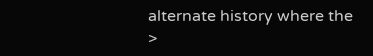alternate history where the
>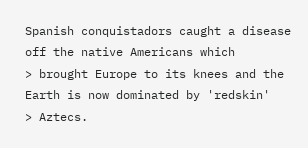Spanish conquistadors caught a disease off the native Americans which
> brought Europe to its knees and the Earth is now dominated by 'redskin'
> Aztecs.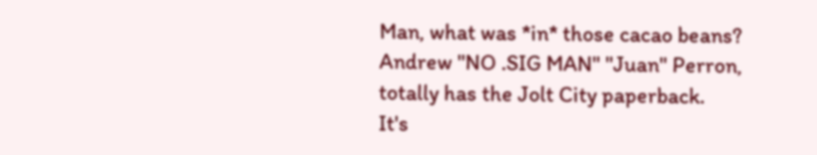Man, what was *in* those cacao beans?
Andrew "NO .SIG MAN" "Juan" Perron, totally has the Jolt City paperback.
It's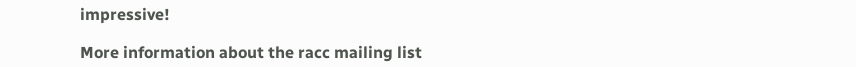impressive!

More information about the racc mailing list